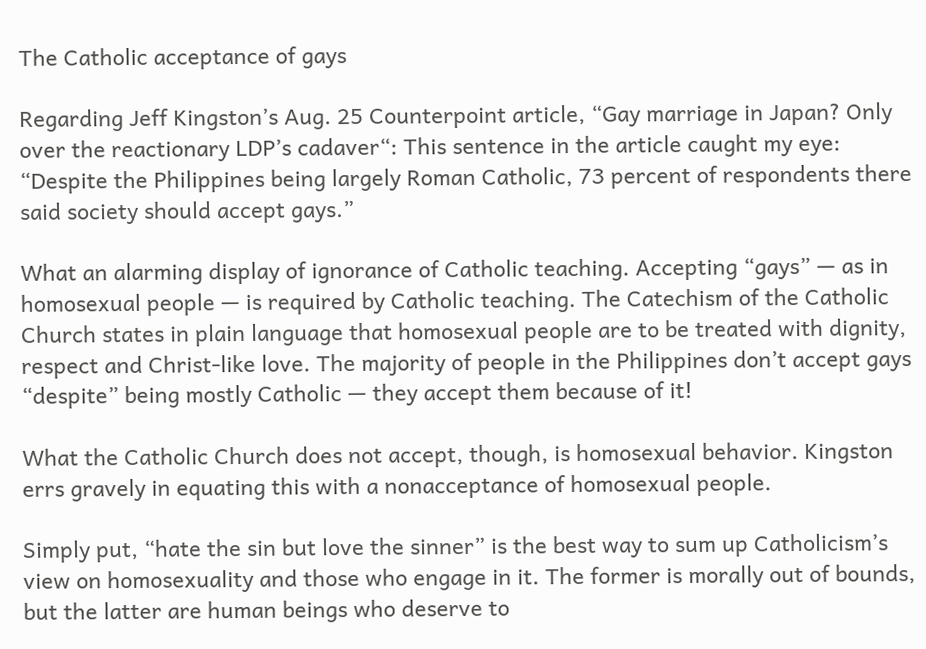The Catholic acceptance of gays

Regarding Jeff Kingston’s Aug. 25 Counterpoint article, “Gay marriage in Japan? Only over the reactionary LDP’s cadaver“: This sentence in the article caught my eye: “Despite the Philippines being largely Roman Catholic, 73 percent of respondents there said society should accept gays.”

What an alarming display of ignorance of Catholic teaching. Accepting “gays” — as in homosexual people — is required by Catholic teaching. The Catechism of the Catholic Church states in plain language that homosexual people are to be treated with dignity, respect and Christ-like love. The majority of people in the Philippines don’t accept gays “despite” being mostly Catholic — they accept them because of it!

What the Catholic Church does not accept, though, is homosexual behavior. Kingston errs gravely in equating this with a nonacceptance of homosexual people.

Simply put, “hate the sin but love the sinner” is the best way to sum up Catholicism’s view on homosexuality and those who engage in it. The former is morally out of bounds, but the latter are human beings who deserve to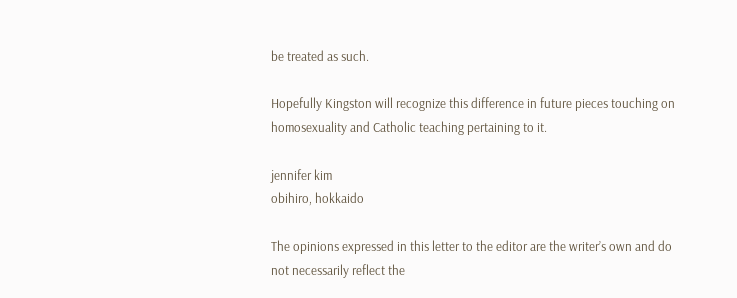be treated as such.

Hopefully Kingston will recognize this difference in future pieces touching on homosexuality and Catholic teaching pertaining to it.

jennifer kim
obihiro, hokkaido

The opinions expressed in this letter to the editor are the writer’s own and do not necessarily reflect the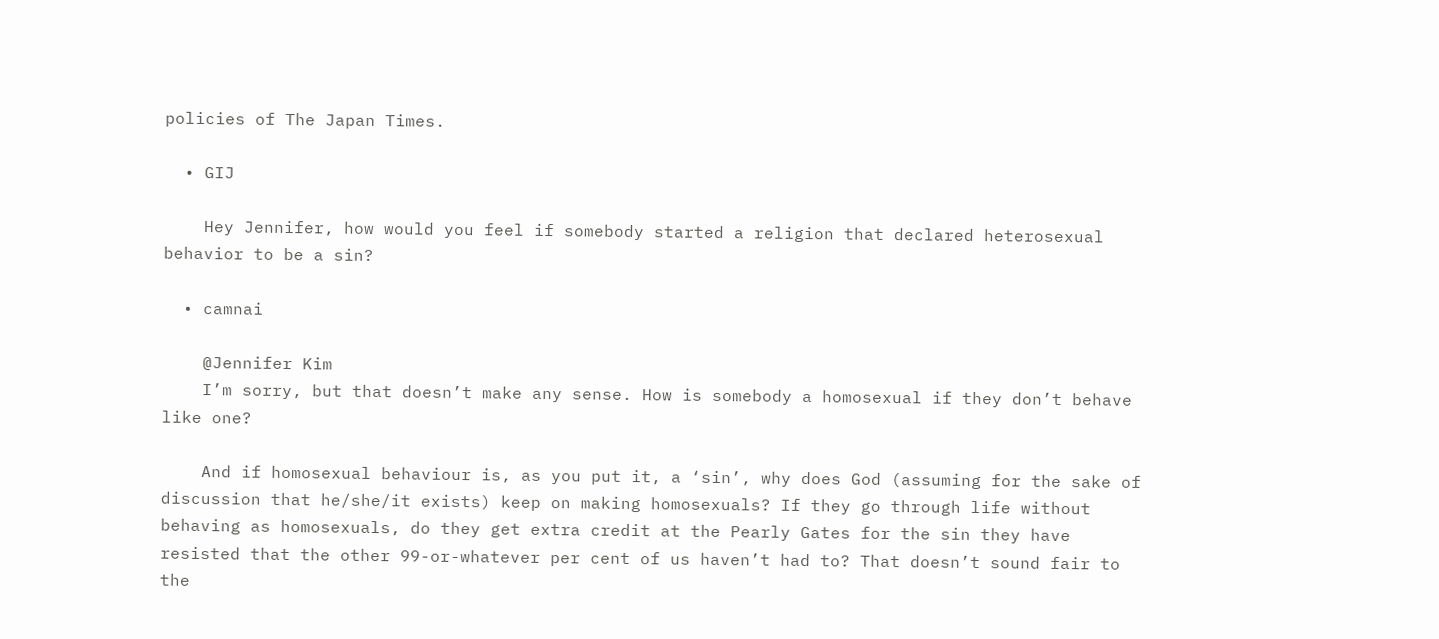policies of The Japan Times.

  • GIJ

    Hey Jennifer, how would you feel if somebody started a religion that declared heterosexual behavior to be a sin?

  • camnai

    @Jennifer Kim
    I’m sorry, but that doesn’t make any sense. How is somebody a homosexual if they don’t behave like one?

    And if homosexual behaviour is, as you put it, a ‘sin’, why does God (assuming for the sake of discussion that he/she/it exists) keep on making homosexuals? If they go through life without behaving as homosexuals, do they get extra credit at the Pearly Gates for the sin they have resisted that the other 99-or-whatever per cent of us haven’t had to? That doesn’t sound fair to the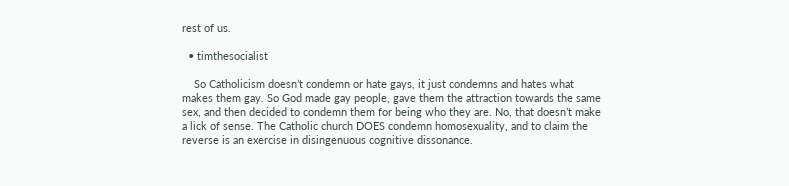rest of us.

  • timthesocialist

    So Catholicism doesn’t condemn or hate gays, it just condemns and hates what makes them gay. So God made gay people, gave them the attraction towards the same sex, and then decided to condemn them for being who they are. No, that doesn’t make a lick of sense. The Catholic church DOES condemn homosexuality, and to claim the reverse is an exercise in disingenuous cognitive dissonance.